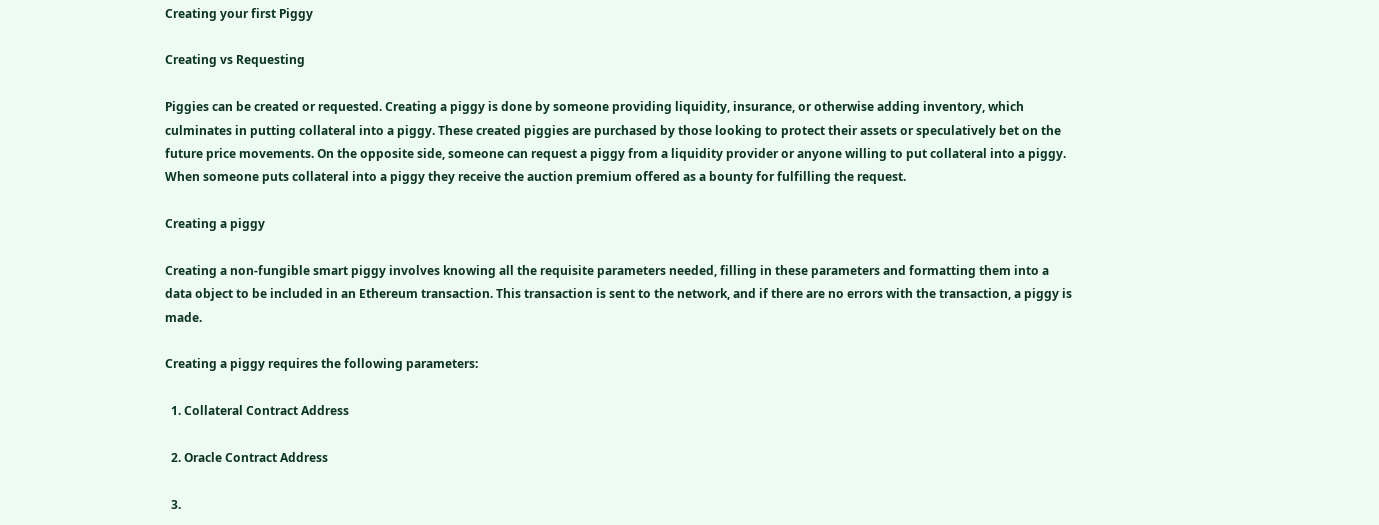Creating your first Piggy

Creating vs Requesting

Piggies can be created or requested. Creating a piggy is done by someone providing liquidity, insurance, or otherwise adding inventory, which culminates in putting collateral into a piggy. These created piggies are purchased by those looking to protect their assets or speculatively bet on the future price movements. On the opposite side, someone can request a piggy from a liquidity provider or anyone willing to put collateral into a piggy. When someone puts collateral into a piggy they receive the auction premium offered as a bounty for fulfilling the request.

Creating a piggy

Creating a non-fungible smart piggy involves knowing all the requisite parameters needed, filling in these parameters and formatting them into a data object to be included in an Ethereum transaction. This transaction is sent to the network, and if there are no errors with the transaction, a piggy is made.

Creating a piggy requires the following parameters:

  1. Collateral Contract Address

  2. Oracle Contract Address

  3.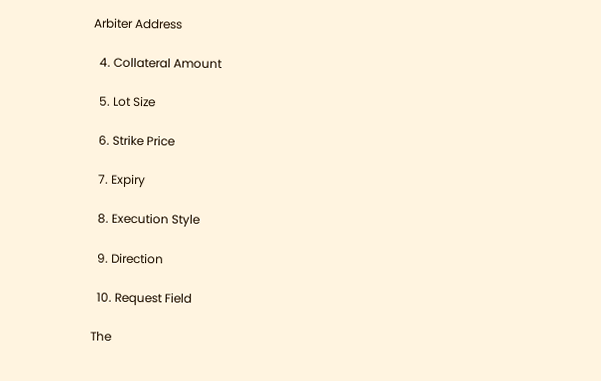Arbiter Address

  4. Collateral Amount

  5. Lot Size

  6. Strike Price

  7. Expiry

  8. Execution Style

  9. Direction

  10. Request Field

The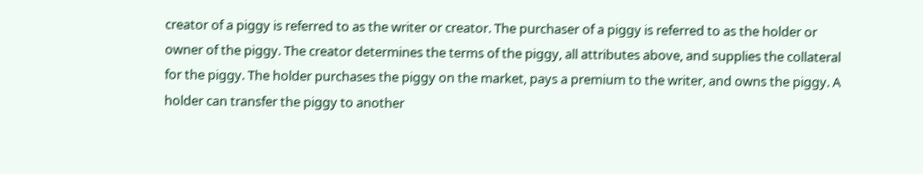creator of a piggy is referred to as the writer or creator. The purchaser of a piggy is referred to as the holder or owner of the piggy. The creator determines the terms of the piggy, all attributes above, and supplies the collateral for the piggy. The holder purchases the piggy on the market, pays a premium to the writer, and owns the piggy. A holder can transfer the piggy to another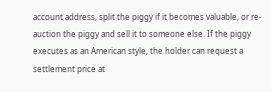account address, split the piggy if it becomes valuable, or re-auction the piggy and sell it to someone else. If the piggy executes as an American style, the holder can request a settlement price at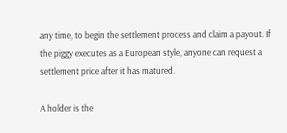any time, to begin the settlement process and claim a payout. If the piggy executes as a European style, anyone can request a settlement price after it has matured.

A holder is the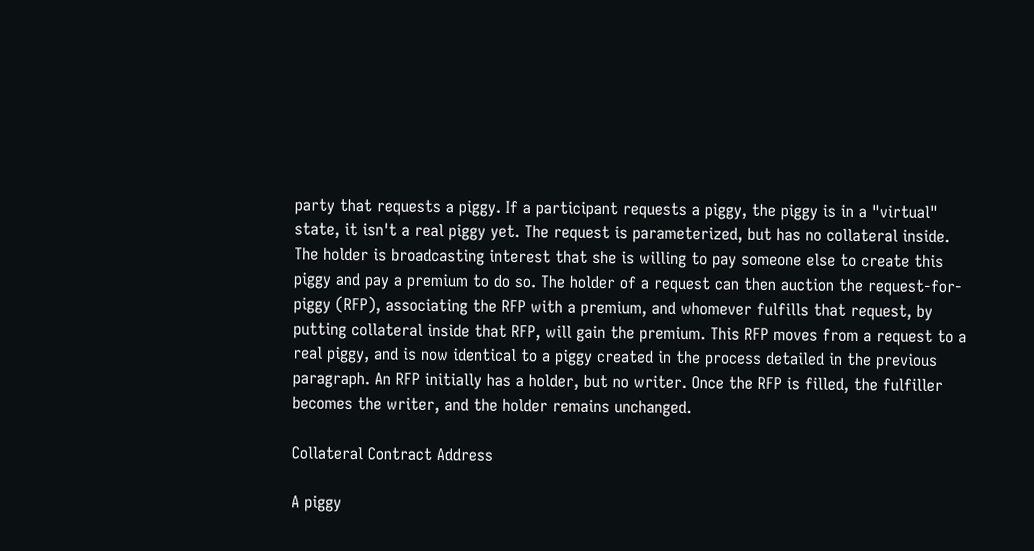party that requests a piggy. If a participant requests a piggy, the piggy is in a "virtual" state, it isn't a real piggy yet. The request is parameterized, but has no collateral inside. The holder is broadcasting interest that she is willing to pay someone else to create this piggy and pay a premium to do so. The holder of a request can then auction the request-for-piggy (RFP), associating the RFP with a premium, and whomever fulfills that request, by putting collateral inside that RFP, will gain the premium. This RFP moves from a request to a real piggy, and is now identical to a piggy created in the process detailed in the previous paragraph. An RFP initially has a holder, but no writer. Once the RFP is filled, the fulfiller becomes the writer, and the holder remains unchanged.

Collateral Contract Address

A piggy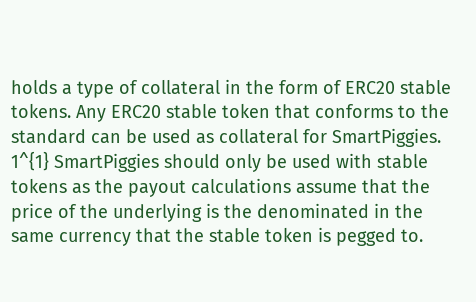holds a type of collateral in the form of ERC20 stable tokens. Any ERC20 stable token that conforms to the standard can be used as collateral for SmartPiggies. 1^{1} SmartPiggies should only be used with stable tokens as the payout calculations assume that the price of the underlying is the denominated in the same currency that the stable token is pegged to.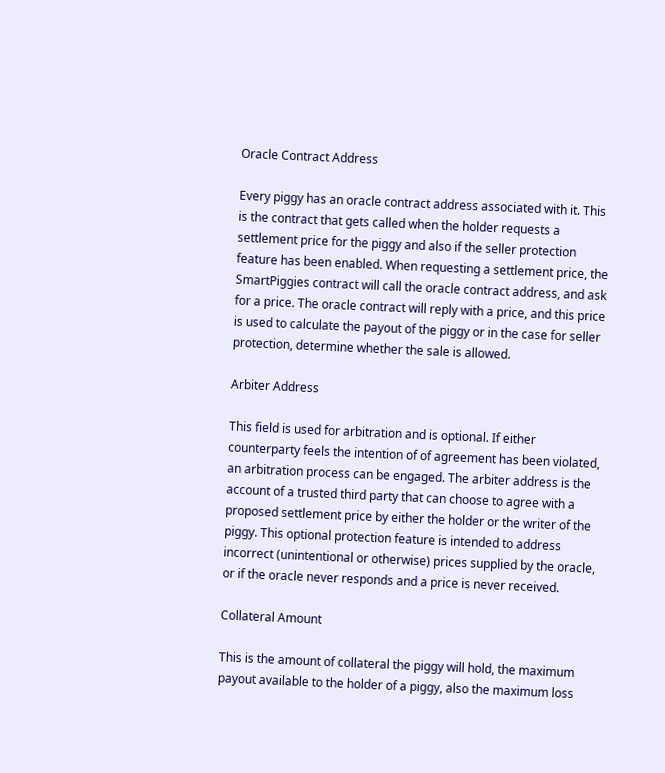Oracle Contract Address

Every piggy has an oracle contract address associated with it. This is the contract that gets called when the holder requests a settlement price for the piggy and also if the seller protection feature has been enabled. When requesting a settlement price, the SmartPiggies contract will call the oracle contract address, and ask for a price. The oracle contract will reply with a price, and this price is used to calculate the payout of the piggy or in the case for seller protection, determine whether the sale is allowed.

Arbiter Address

This field is used for arbitration and is optional. If either counterparty feels the intention of of agreement has been violated, an arbitration process can be engaged. The arbiter address is the account of a trusted third party that can choose to agree with a proposed settlement price by either the holder or the writer of the piggy. This optional protection feature is intended to address incorrect (unintentional or otherwise) prices supplied by the oracle, or if the oracle never responds and a price is never received.

Collateral Amount

This is the amount of collateral the piggy will hold, the maximum payout available to the holder of a piggy, also the maximum loss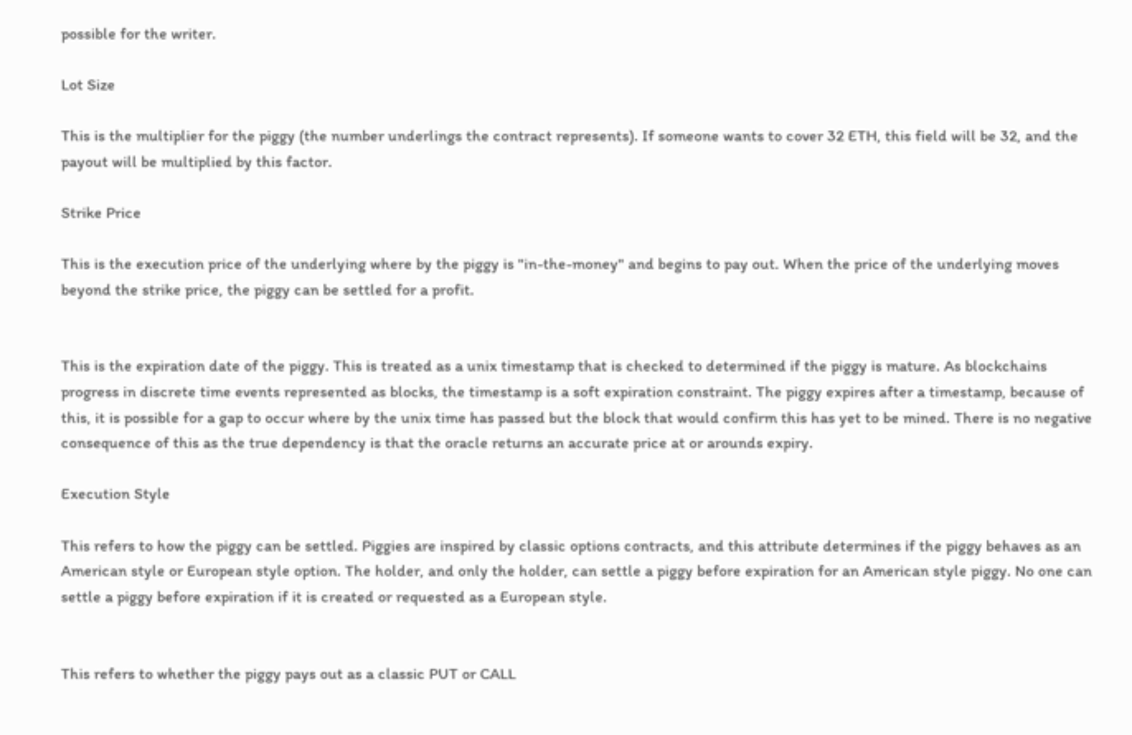possible for the writer.

Lot Size

This is the multiplier for the piggy (the number underlings the contract represents). If someone wants to cover 32 ETH, this field will be 32, and the payout will be multiplied by this factor.

Strike Price

This is the execution price of the underlying where by the piggy is "in-the-money" and begins to pay out. When the price of the underlying moves beyond the strike price, the piggy can be settled for a profit.


This is the expiration date of the piggy. This is treated as a unix timestamp that is checked to determined if the piggy is mature. As blockchains progress in discrete time events represented as blocks, the timestamp is a soft expiration constraint. The piggy expires after a timestamp, because of this, it is possible for a gap to occur where by the unix time has passed but the block that would confirm this has yet to be mined. There is no negative consequence of this as the true dependency is that the oracle returns an accurate price at or arounds expiry.

Execution Style

This refers to how the piggy can be settled. Piggies are inspired by classic options contracts, and this attribute determines if the piggy behaves as an American style or European style option. The holder, and only the holder, can settle a piggy before expiration for an American style piggy. No one can settle a piggy before expiration if it is created or requested as a European style.


This refers to whether the piggy pays out as a classic PUT or CALL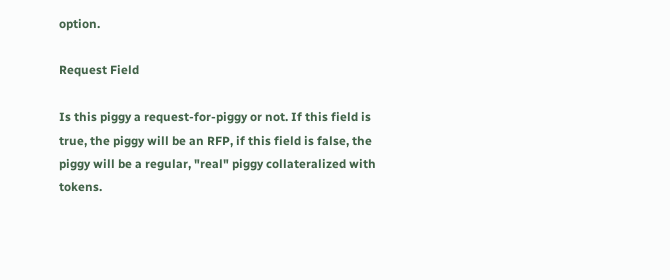option.

Request Field

Is this piggy a request-for-piggy or not. If this field is true, the piggy will be an RFP, if this field is false, the piggy will be a regular, "real" piggy collateralized with tokens.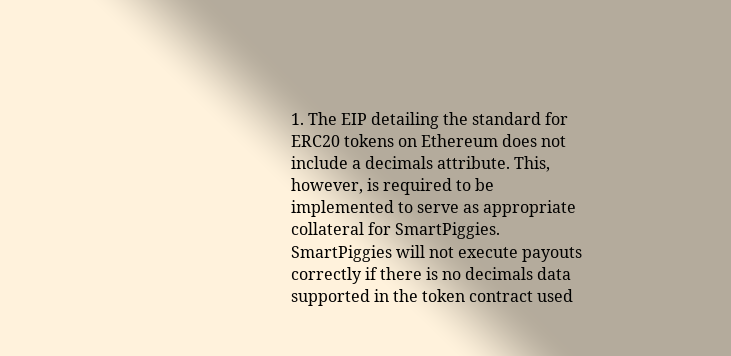1. The EIP detailing the standard for ERC20 tokens on Ethereum does not include a decimals attribute. This, however, is required to be implemented to serve as appropriate collateral for SmartPiggies. SmartPiggies will not execute payouts correctly if there is no decimals data supported in the token contract used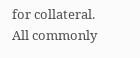for collateral. All commonly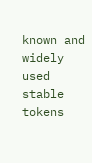known and widely used stable tokens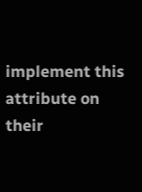implement this attribute on their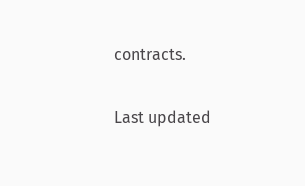contracts.

Last updated